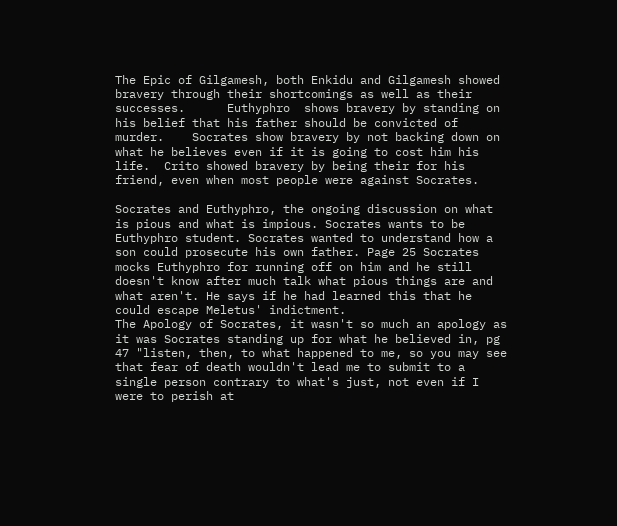The Epic of Gilgamesh, both Enkidu and Gilgamesh showed bravery through their shortcomings as well as their successes.      Euthyphro  shows bravery by standing on his belief that his father should be convicted of murder.    Socrates show bravery by not backing down on what he believes even if it is going to cost him his life.  Crito showed bravery by being their for his friend, even when most people were against Socrates.

Socrates and Euthyphro, the ongoing discussion on what is pious and what is impious. Socrates wants to be Euthyphro student. Socrates wanted to understand how a son could prosecute his own father. Page 25 Socrates mocks Euthyphro for running off on him and he still doesn't know after much talk what pious things are and what aren't. He says if he had learned this that he could escape Meletus' indictment.
The Apology of Socrates, it wasn't so much an apology as it was Socrates standing up for what he believed in, pg 47 "listen, then, to what happened to me, so you may see that fear of death wouldn't lead me to submit to a single person contrary to what's just, not even if I were to perish at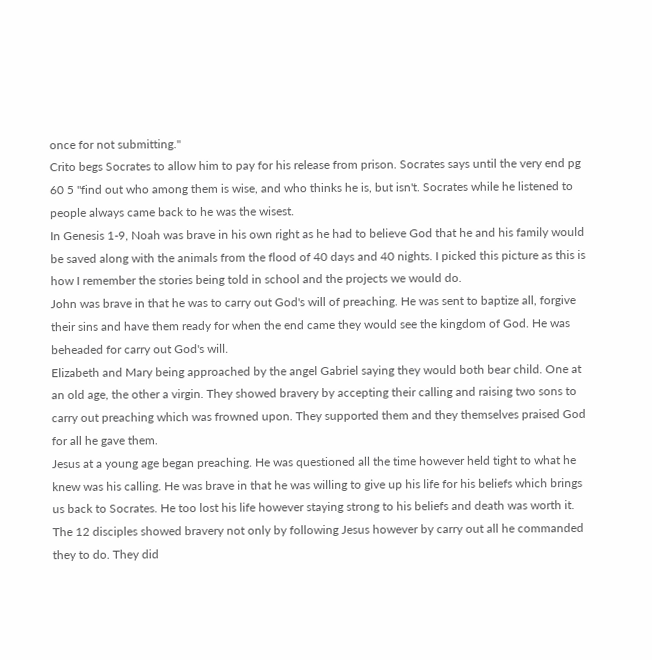once for not submitting."
Crito begs Socrates to allow him to pay for his release from prison. Socrates says until the very end pg 60 5 "find out who among them is wise, and who thinks he is, but isn't. Socrates while he listened to people always came back to he was the wisest.
In Genesis 1-9, Noah was brave in his own right as he had to believe God that he and his family would be saved along with the animals from the flood of 40 days and 40 nights. I picked this picture as this is how I remember the stories being told in school and the projects we would do.
John was brave in that he was to carry out God's will of preaching. He was sent to baptize all, forgive their sins and have them ready for when the end came they would see the kingdom of God. He was beheaded for carry out God's will.
Elizabeth and Mary being approached by the angel Gabriel saying they would both bear child. One at an old age, the other a virgin. They showed bravery by accepting their calling and raising two sons to carry out preaching which was frowned upon. They supported them and they themselves praised God for all he gave them.
Jesus at a young age began preaching. He was questioned all the time however held tight to what he knew was his calling. He was brave in that he was willing to give up his life for his beliefs which brings us back to Socrates. He too lost his life however staying strong to his beliefs and death was worth it.
The 12 disciples showed bravery not only by following Jesus however by carry out all he commanded they to do. They did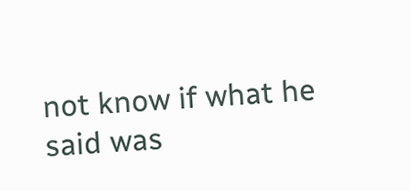not know if what he said was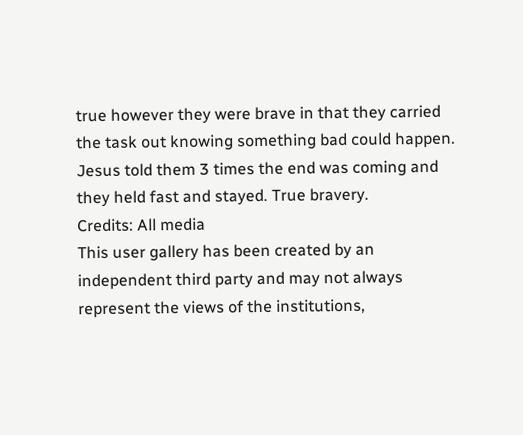true however they were brave in that they carried the task out knowing something bad could happen. Jesus told them 3 times the end was coming and they held fast and stayed. True bravery.
Credits: All media
This user gallery has been created by an independent third party and may not always represent the views of the institutions,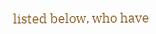listed below, who have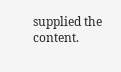supplied the content.